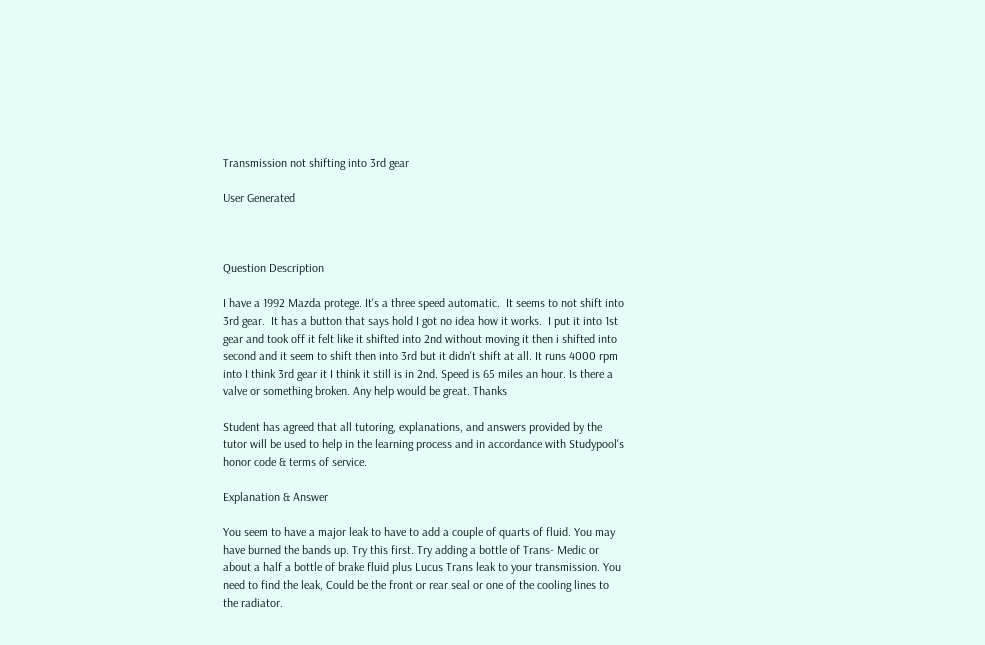Transmission not shifting into 3rd gear

User Generated



Question Description

I have a 1992 Mazda protege. It's a three speed automatic.  It seems to not shift into 3rd gear.  It has a button that says hold I got no idea how it works.  I put it into 1st gear and took off it felt like it shifted into 2nd without moving it then i shifted into second and it seem to shift then into 3rd but it didn't shift at all. It runs 4000 rpm into I think 3rd gear it I think it still is in 2nd. Speed is 65 miles an hour. Is there a valve or something broken. Any help would be great. Thanks

Student has agreed that all tutoring, explanations, and answers provided by the tutor will be used to help in the learning process and in accordance with Studypool's honor code & terms of service.

Explanation & Answer

You seem to have a major leak to have to add a couple of quarts of fluid. You may have burned the bands up. Try this first. Try adding a bottle of Trans- Medic or about a half a bottle of brake fluid plus Lucus Trans leak to your transmission. You need to find the leak, Could be the front or rear seal or one of the cooling lines to the radiator.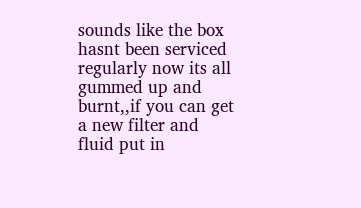sounds like the box hasnt been serviced regularly now its all gummed up and burnt,,if you can get a new filter and fluid put in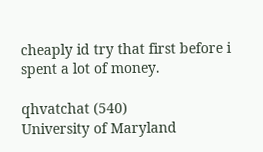cheaply id try that first before i spent a lot of money.

qhvatchat (540)
University of Maryland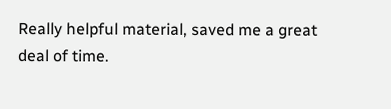Really helpful material, saved me a great deal of time.